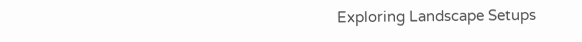Exploring Landscape Setups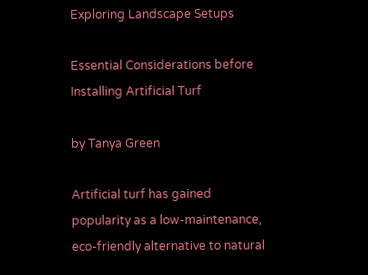Exploring Landscape Setups

Essential Considerations before Installing Artificial Turf

by Tanya Green

Artificial turf has gained popularity as a low-maintenance, eco-friendly alternative to natural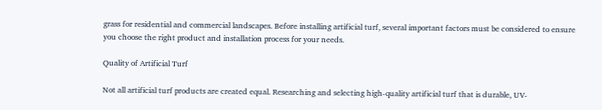grass for residential and commercial landscapes. Before installing artificial turf, several important factors must be considered to ensure you choose the right product and installation process for your needs.

Quality of Artificial Turf

Not all artificial turf products are created equal. Researching and selecting high-quality artificial turf that is durable, UV-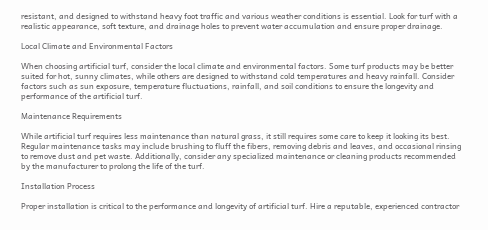resistant, and designed to withstand heavy foot traffic and various weather conditions is essential. Look for turf with a realistic appearance, soft texture, and drainage holes to prevent water accumulation and ensure proper drainage.

Local Climate and Environmental Factors

When choosing artificial turf, consider the local climate and environmental factors. Some turf products may be better suited for hot, sunny climates, while others are designed to withstand cold temperatures and heavy rainfall. Consider factors such as sun exposure, temperature fluctuations, rainfall, and soil conditions to ensure the longevity and performance of the artificial turf.

Maintenance Requirements

While artificial turf requires less maintenance than natural grass, it still requires some care to keep it looking its best. Regular maintenance tasks may include brushing to fluff the fibers, removing debris and leaves, and occasional rinsing to remove dust and pet waste. Additionally, consider any specialized maintenance or cleaning products recommended by the manufacturer to prolong the life of the turf.

Installation Process

Proper installation is critical to the performance and longevity of artificial turf. Hire a reputable, experienced contractor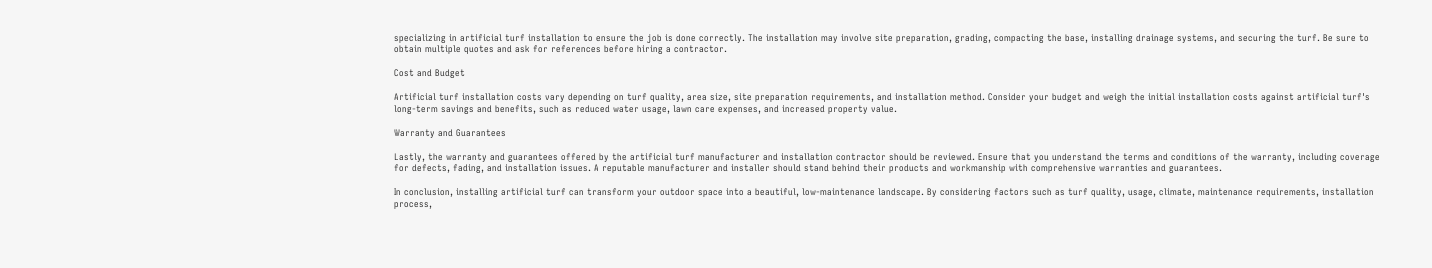specializing in artificial turf installation to ensure the job is done correctly. The installation may involve site preparation, grading, compacting the base, installing drainage systems, and securing the turf. Be sure to obtain multiple quotes and ask for references before hiring a contractor.

Cost and Budget

Artificial turf installation costs vary depending on turf quality, area size, site preparation requirements, and installation method. Consider your budget and weigh the initial installation costs against artificial turf's long-term savings and benefits, such as reduced water usage, lawn care expenses, and increased property value.

Warranty and Guarantees

Lastly, the warranty and guarantees offered by the artificial turf manufacturer and installation contractor should be reviewed. Ensure that you understand the terms and conditions of the warranty, including coverage for defects, fading, and installation issues. A reputable manufacturer and installer should stand behind their products and workmanship with comprehensive warranties and guarantees.

In conclusion, installing artificial turf can transform your outdoor space into a beautiful, low-maintenance landscape. By considering factors such as turf quality, usage, climate, maintenance requirements, installation process,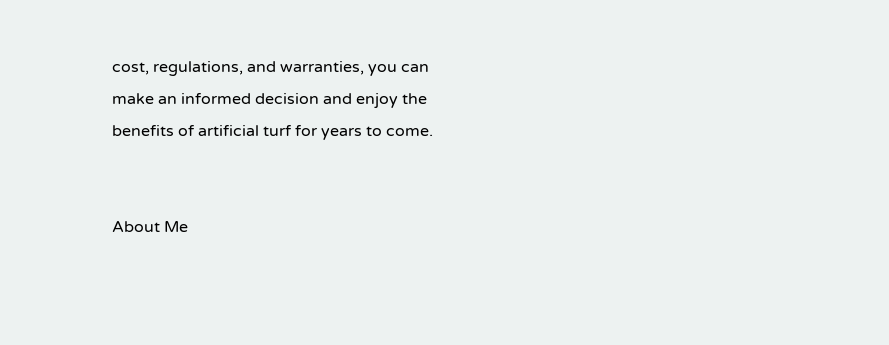cost, regulations, and warranties, you can make an informed decision and enjoy the benefits of artificial turf for years to come.


About Me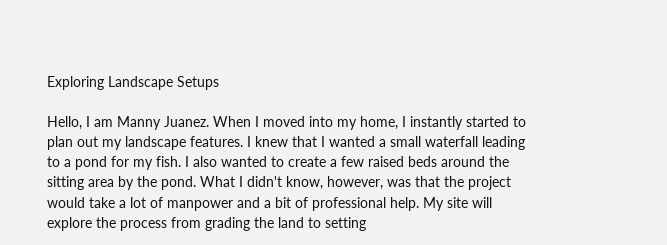Exploring Landscape Setups

Hello, I am Manny Juanez. When I moved into my home, I instantly started to plan out my landscape features. I knew that I wanted a small waterfall leading to a pond for my fish. I also wanted to create a few raised beds around the sitting area by the pond. What I didn't know, however, was that the project would take a lot of manpower and a bit of professional help. My site will explore the process from grading the land to setting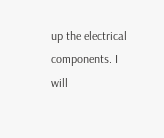up the electrical components. I will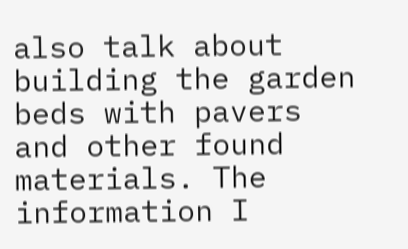also talk about building the garden beds with pavers and other found materials. The information I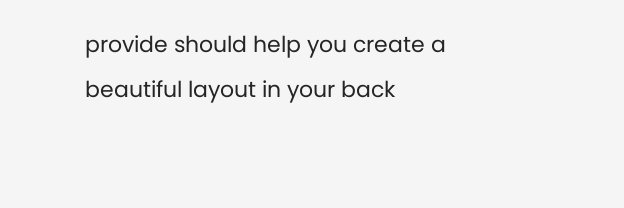provide should help you create a beautiful layout in your back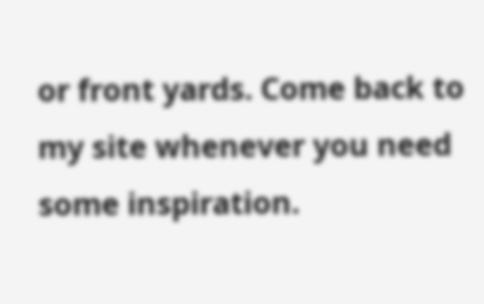or front yards. Come back to my site whenever you need some inspiration.